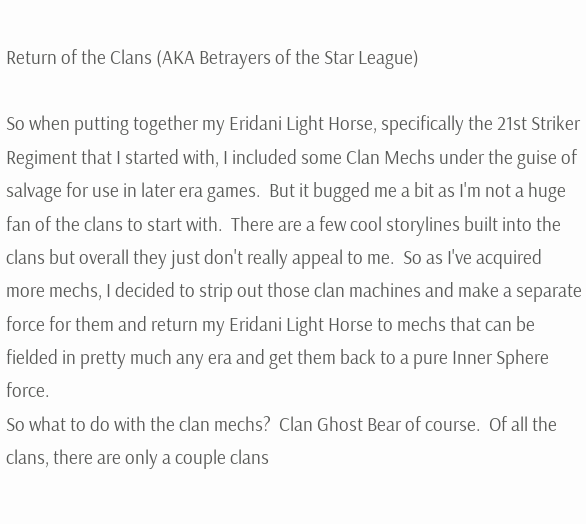Return of the Clans (AKA Betrayers of the Star League)

So when putting together my Eridani Light Horse, specifically the 21st Striker Regiment that I started with, I included some Clan Mechs under the guise of salvage for use in later era games.  But it bugged me a bit as I'm not a huge fan of the clans to start with.  There are a few cool storylines built into the clans but overall they just don't really appeal to me.  So as I've acquired more mechs, I decided to strip out those clan machines and make a separate force for them and return my Eridani Light Horse to mechs that can be fielded in pretty much any era and get them back to a pure Inner Sphere force.
So what to do with the clan mechs?  Clan Ghost Bear of course.  Of all the clans, there are only a couple clans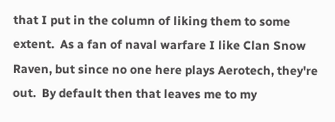that I put in the column of liking them to some extent.  As a fan of naval warfare I like Clan Snow Raven, but since no one here plays Aerotech, they're out.  By default then that leaves me to my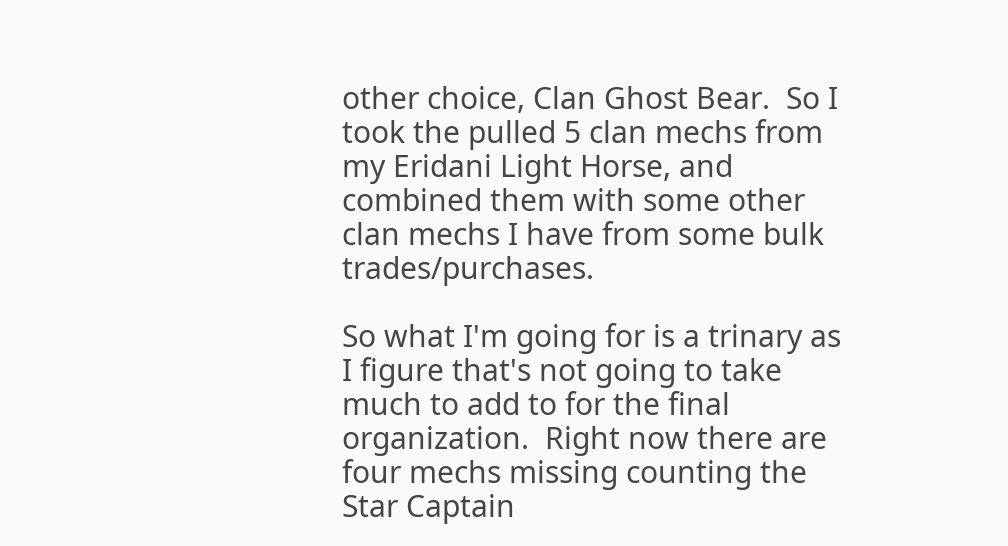other choice, Clan Ghost Bear.  So I took the pulled 5 clan mechs from my Eridani Light Horse, and combined them with some other clan mechs I have from some bulk trades/purchases.

So what I'm going for is a trinary as I figure that's not going to take much to add to for the final organization.  Right now there are four mechs missing counting the Star Captain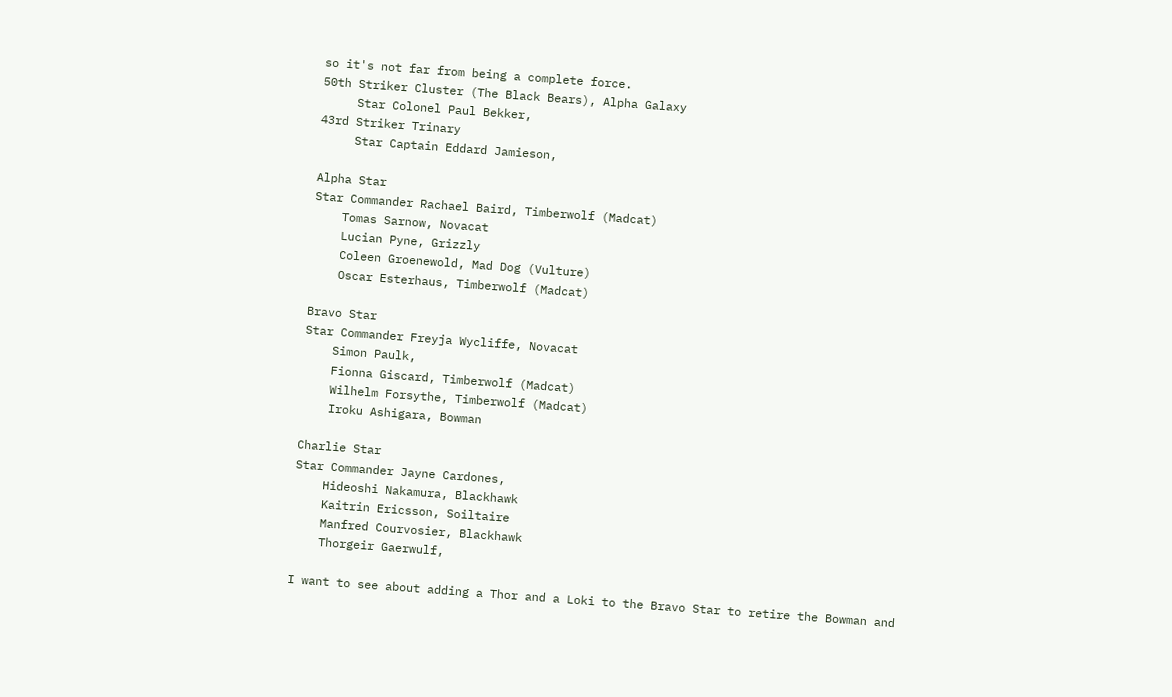so it's not far from being a complete force.
50th Striker Cluster (The Black Bears), Alpha Galaxy
     Star Colonel Paul Bekker,
43rd Striker Trinary
     Star Captain Eddard Jamieson,

Alpha Star
Star Commander Rachael Baird, Timberwolf (Madcat)
    Tomas Sarnow, Novacat
    Lucian Pyne, Grizzly
    Coleen Groenewold, Mad Dog (Vulture)
    Oscar Esterhaus, Timberwolf (Madcat)

Bravo Star
Star Commander Freyja Wycliffe, Novacat
    Simon Paulk,
    Fionna Giscard, Timberwolf (Madcat)
    Wilhelm Forsythe, Timberwolf (Madcat)
    Iroku Ashigara, Bowman

Charlie Star
Star Commander Jayne Cardones,
    Hideoshi Nakamura, Blackhawk
    Kaitrin Ericsson, Soiltaire
    Manfred Courvosier, Blackhawk
    Thorgeir Gaerwulf,

I want to see about adding a Thor and a Loki to the Bravo Star to retire the Bowman and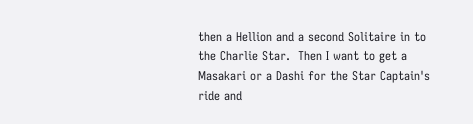then a Hellion and a second Solitaire in to the Charlie Star.  Then I want to get a Masakari or a Dashi for the Star Captain's ride and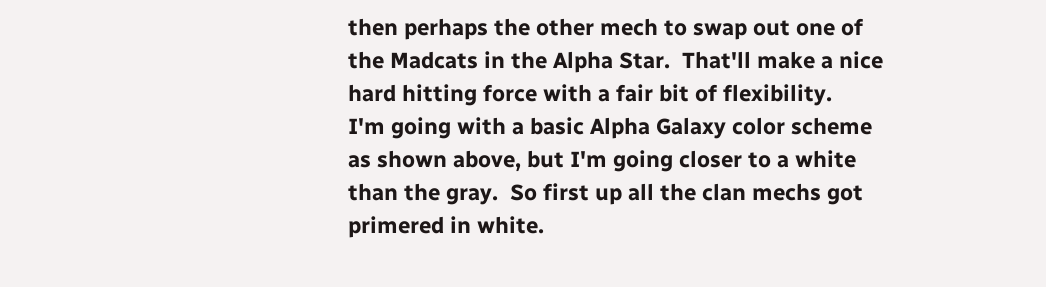then perhaps the other mech to swap out one of the Madcats in the Alpha Star.  That'll make a nice hard hitting force with a fair bit of flexibility.
I'm going with a basic Alpha Galaxy color scheme as shown above, but I'm going closer to a white than the gray.  So first up all the clan mechs got primered in white.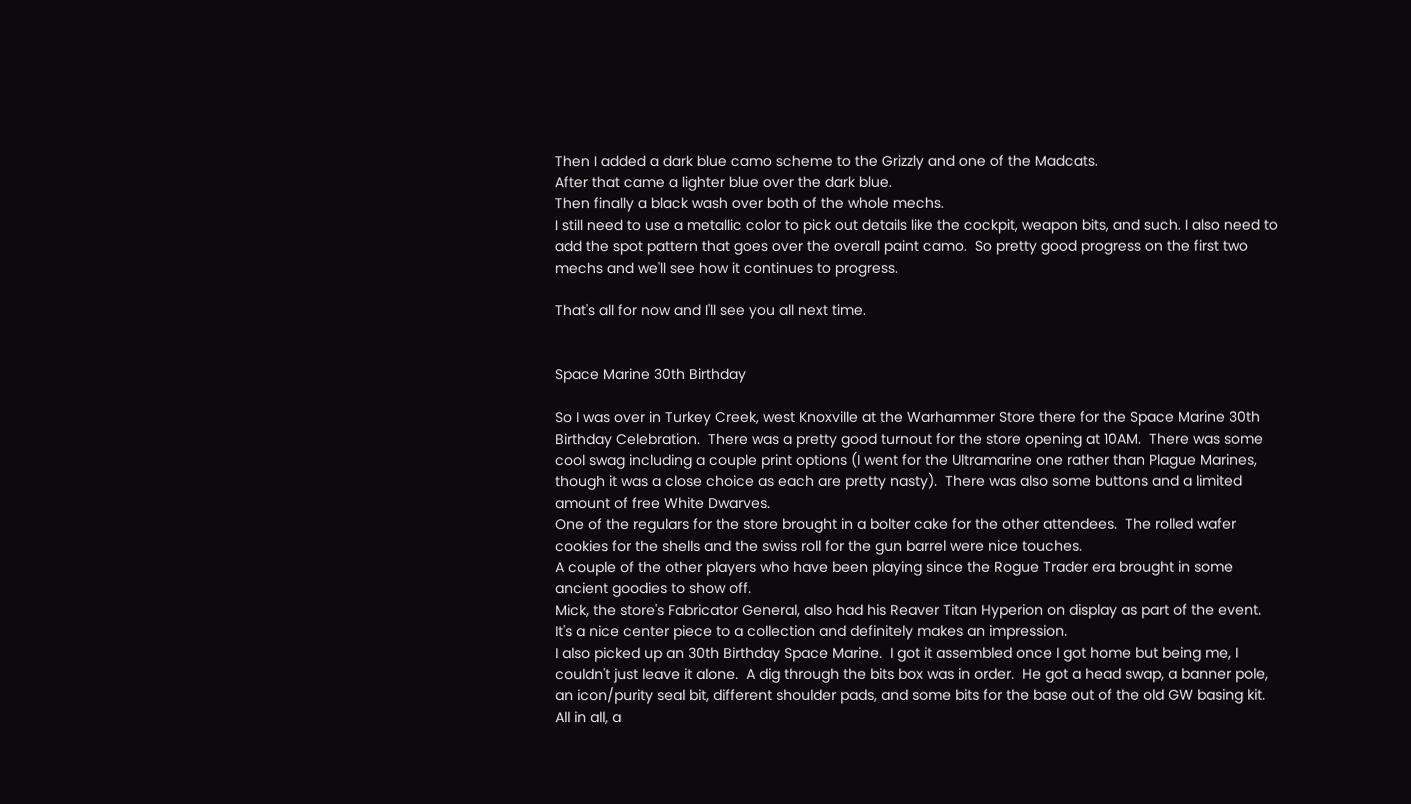Then I added a dark blue camo scheme to the Grizzly and one of the Madcats.
After that came a lighter blue over the dark blue.
Then finally a black wash over both of the whole mechs.
I still need to use a metallic color to pick out details like the cockpit, weapon bits, and such. I also need to add the spot pattern that goes over the overall paint camo.  So pretty good progress on the first two mechs and we'll see how it continues to progress.

That's all for now and I'll see you all next time.


Space Marine 30th Birthday

So I was over in Turkey Creek, west Knoxville at the Warhammer Store there for the Space Marine 30th Birthday Celebration.  There was a pretty good turnout for the store opening at 10AM.  There was some cool swag including a couple print options (I went for the Ultramarine one rather than Plague Marines, though it was a close choice as each are pretty nasty).  There was also some buttons and a limited amount of free White Dwarves.
One of the regulars for the store brought in a bolter cake for the other attendees.  The rolled wafer cookies for the shells and the swiss roll for the gun barrel were nice touches.
A couple of the other players who have been playing since the Rogue Trader era brought in some ancient goodies to show off.
Mick, the store's Fabricator General, also had his Reaver Titan Hyperion on display as part of the event.  It's a nice center piece to a collection and definitely makes an impression.
I also picked up an 30th Birthday Space Marine.  I got it assembled once I got home but being me, I couldn't just leave it alone.  A dig through the bits box was in order.  He got a head swap, a banner pole, an icon/purity seal bit, different shoulder pads, and some bits for the base out of the old GW basing kit.  All in all, a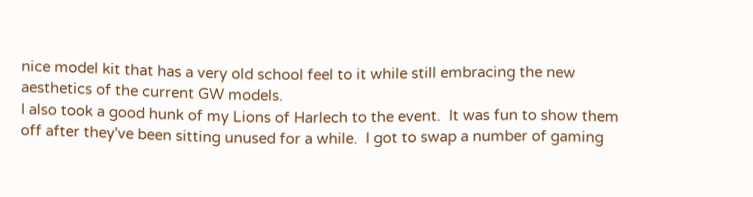nice model kit that has a very old school feel to it while still embracing the new aesthetics of the current GW models.
I also took a good hunk of my Lions of Harlech to the event.  It was fun to show them off after they've been sitting unused for a while.  I got to swap a number of gaming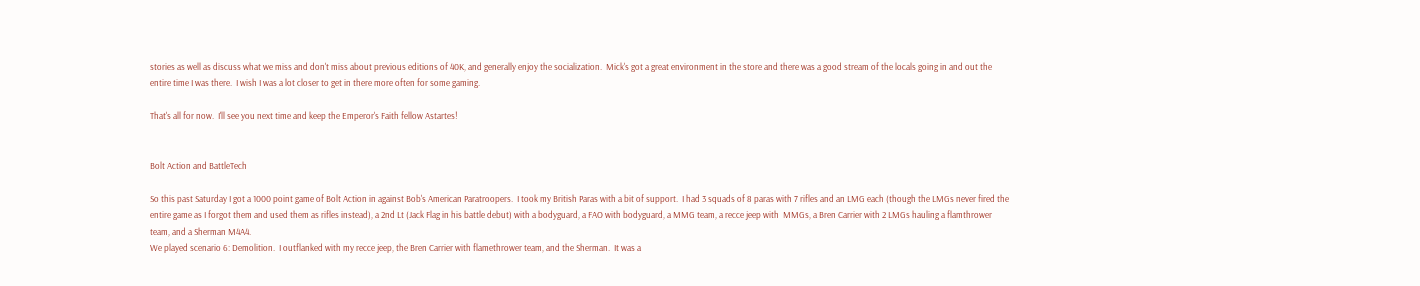stories as well as discuss what we miss and don't miss about previous editions of 40K, and generally enjoy the socialization.  Mick's got a great environment in the store and there was a good stream of the locals going in and out the entire time I was there.  I wish I was a lot closer to get in there more often for some gaming.

That's all for now.  I'll see you next time and keep the Emperor's Faith fellow Astartes!


Bolt Action and BattleTech

So this past Saturday I got a 1000 point game of Bolt Action in against Bob's American Paratroopers.  I took my British Paras with a bit of support.  I had 3 squads of 8 paras with 7 rifles and an LMG each (though the LMGs never fired the entire game as I forgot them and used them as rifles instead), a 2nd Lt (Jack Flag in his battle debut) with a bodyguard, a FAO with bodyguard, a MMG team, a recce jeep with  MMGs, a Bren Carrier with 2 LMGs hauling a flamthrower team, and a Sherman M4A4.
We played scenario 6: Demolition.  I outflanked with my recce jeep, the Bren Carrier with flamethrower team, and the Sherman.  It was a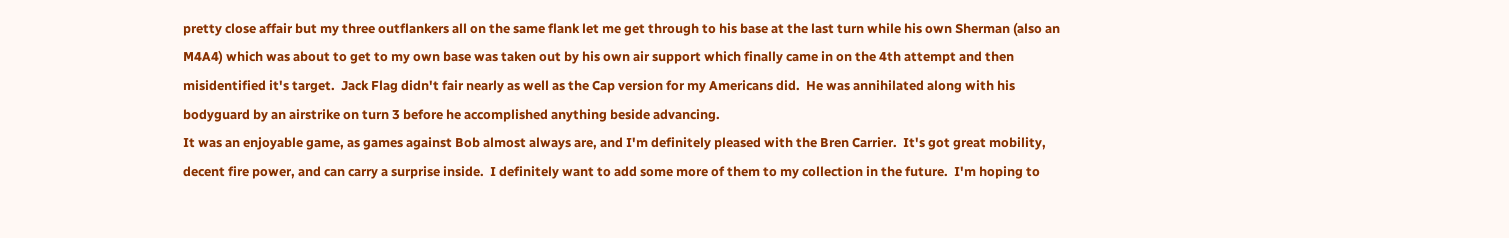pretty close affair but my three outflankers all on the same flank let me get through to his base at the last turn while his own Sherman (also an M4A4) which was about to get to my own base was taken out by his own air support which finally came in on the 4th attempt and then misidentified it's target.  Jack Flag didn't fair nearly as well as the Cap version for my Americans did.  He was annihilated along with his bodyguard by an airstrike on turn 3 before he accomplished anything beside advancing.
It was an enjoyable game, as games against Bob almost always are, and I'm definitely pleased with the Bren Carrier.  It's got great mobility, decent fire power, and can carry a surprise inside.  I definitely want to add some more of them to my collection in the future.  I'm hoping to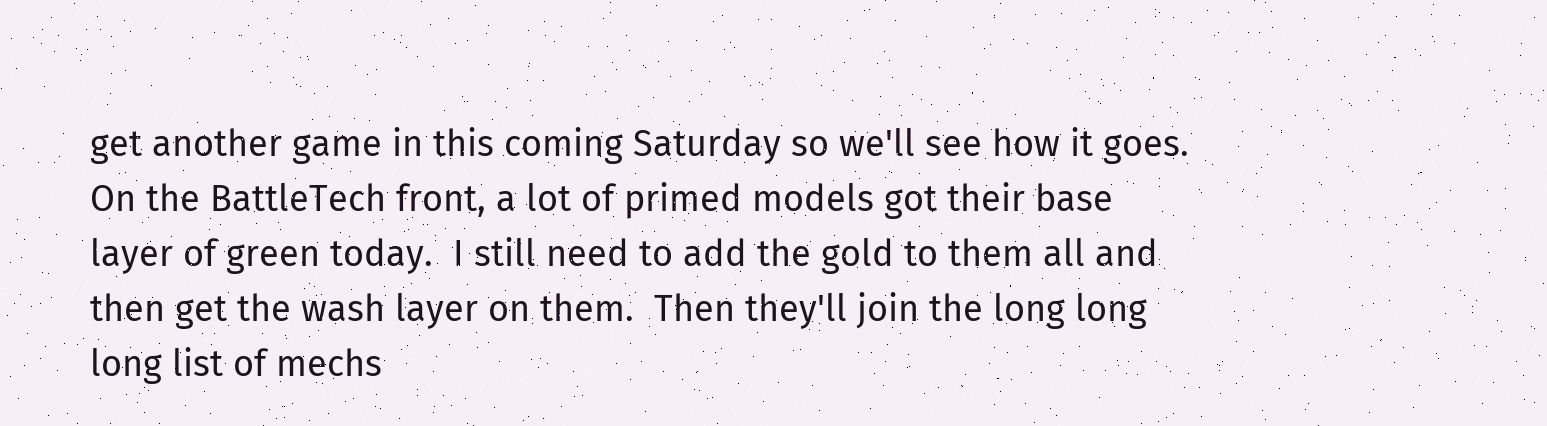get another game in this coming Saturday so we'll see how it goes.
On the BattleTech front, a lot of primed models got their base layer of green today.  I still need to add the gold to them all and then get the wash layer on them.  Then they'll join the long long long list of mechs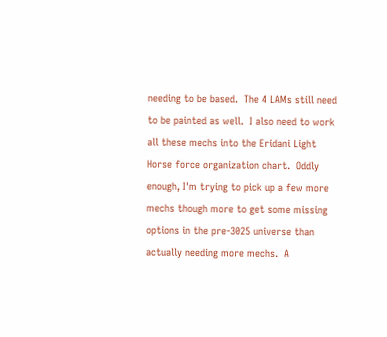needing to be based.  The 4 LAMs still need to be painted as well.  I also need to work all these mechs into the Eridani Light Horse force organization chart.  Oddly enough, I'm trying to pick up a few more mechs though more to get some missing options in the pre-3025 universe than actually needing more mechs.  A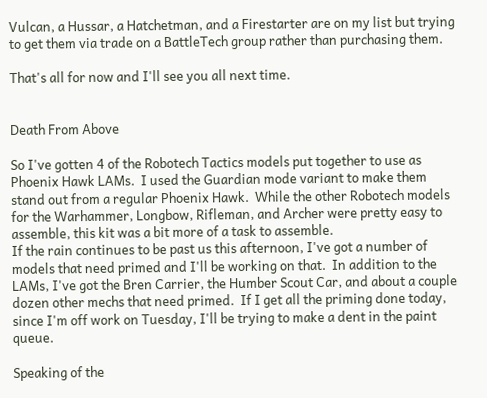Vulcan, a Hussar, a Hatchetman, and a Firestarter are on my list but trying to get them via trade on a BattleTech group rather than purchasing them.

That's all for now and I'll see you all next time.


Death From Above

So I've gotten 4 of the Robotech Tactics models put together to use as Phoenix Hawk LAMs.  I used the Guardian mode variant to make them stand out from a regular Phoenix Hawk.  While the other Robotech models for the Warhammer, Longbow, Rifleman, and Archer were pretty easy to assemble, this kit was a bit more of a task to assemble.
If the rain continues to be past us this afternoon, I've got a number of models that need primed and I'll be working on that.  In addition to the LAMs, I've got the Bren Carrier, the Humber Scout Car, and about a couple dozen other mechs that need primed.  If I get all the priming done today, since I'm off work on Tuesday, I'll be trying to make a dent in the paint queue.

Speaking of the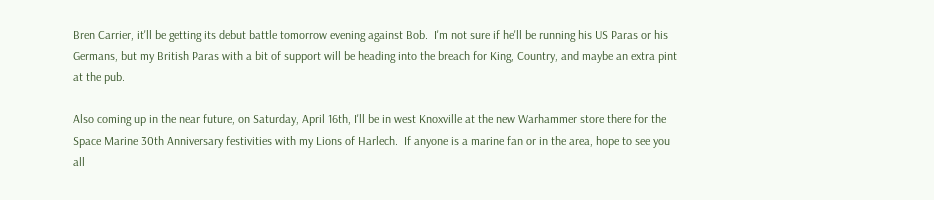Bren Carrier, it'll be getting its debut battle tomorrow evening against Bob.  I'm not sure if he'll be running his US Paras or his Germans, but my British Paras with a bit of support will be heading into the breach for King, Country, and maybe an extra pint at the pub.

Also coming up in the near future, on Saturday, April 16th, I'll be in west Knoxville at the new Warhammer store there for the Space Marine 30th Anniversary festivities with my Lions of Harlech.  If anyone is a marine fan or in the area, hope to see you all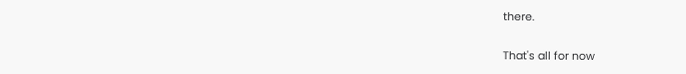there.

That's all for now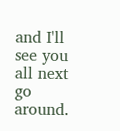and I'll see you all next go around.